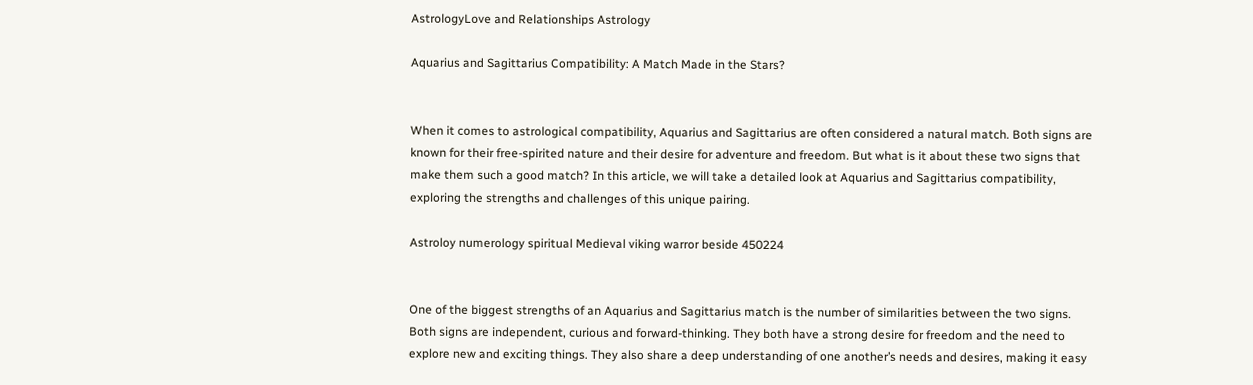AstrologyLove and Relationships Astrology

Aquarius and Sagittarius Compatibility: A Match Made in the Stars?


When it comes to astrological compatibility, Aquarius and Sagittarius are often considered a natural match. Both signs are known for their free-spirited nature and their desire for adventure and freedom. But what is it about these two signs that make them such a good match? In this article, we will take a detailed look at Aquarius and Sagittarius compatibility, exploring the strengths and challenges of this unique pairing.

Astroloy numerology spiritual Medieval viking warror beside 450224


One of the biggest strengths of an Aquarius and Sagittarius match is the number of similarities between the two signs. Both signs are independent, curious and forward-thinking. They both have a strong desire for freedom and the need to explore new and exciting things. They also share a deep understanding of one another’s needs and desires, making it easy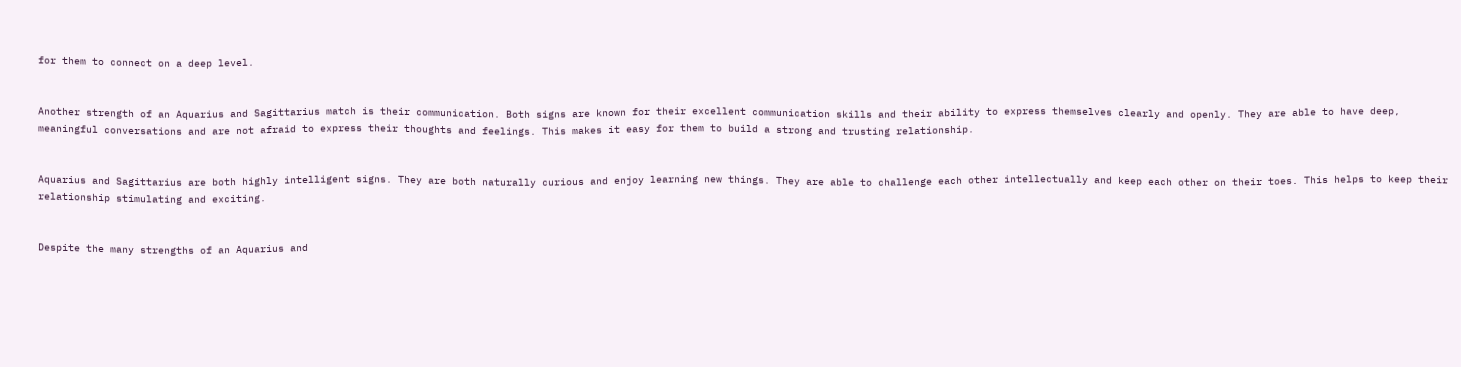for them to connect on a deep level.


Another strength of an Aquarius and Sagittarius match is their communication. Both signs are known for their excellent communication skills and their ability to express themselves clearly and openly. They are able to have deep, meaningful conversations and are not afraid to express their thoughts and feelings. This makes it easy for them to build a strong and trusting relationship.


Aquarius and Sagittarius are both highly intelligent signs. They are both naturally curious and enjoy learning new things. They are able to challenge each other intellectually and keep each other on their toes. This helps to keep their relationship stimulating and exciting.


Despite the many strengths of an Aquarius and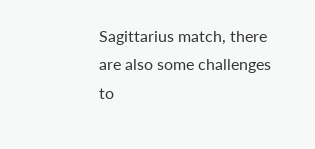Sagittarius match, there are also some challenges to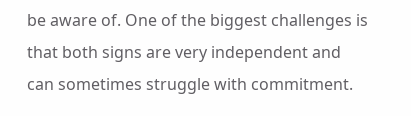be aware of. One of the biggest challenges is that both signs are very independent and can sometimes struggle with commitment.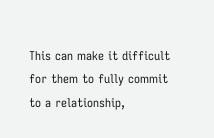This can make it difficult for them to fully commit to a relationship,